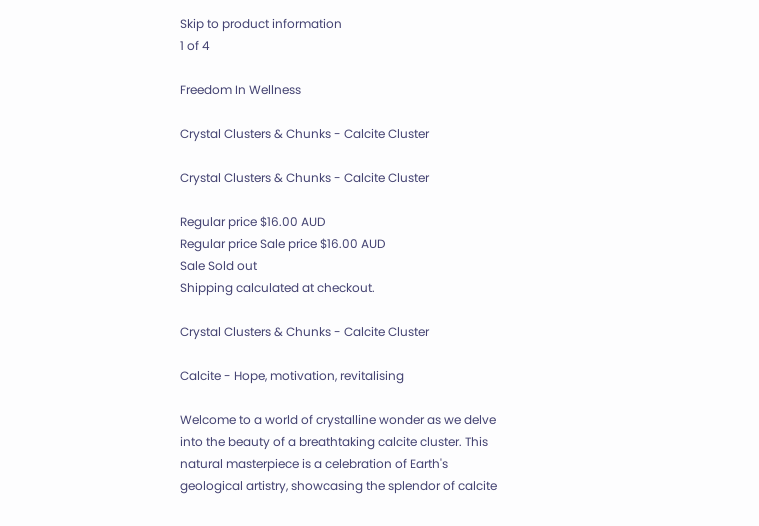Skip to product information
1 of 4

Freedom In Wellness

Crystal Clusters & Chunks - Calcite Cluster

Crystal Clusters & Chunks - Calcite Cluster

Regular price $16.00 AUD
Regular price Sale price $16.00 AUD
Sale Sold out
Shipping calculated at checkout.

Crystal Clusters & Chunks - Calcite Cluster

Calcite - Hope, motivation, revitalising

Welcome to a world of crystalline wonder as we delve into the beauty of a breathtaking calcite cluster. This natural masterpiece is a celebration of Earth's geological artistry, showcasing the splendor of calcite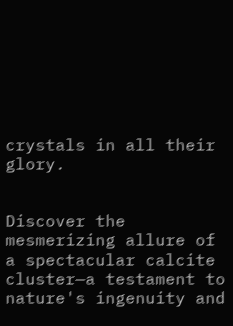crystals in all their glory.


Discover the mesmerizing allure of a spectacular calcite cluster—a testament to nature's ingenuity and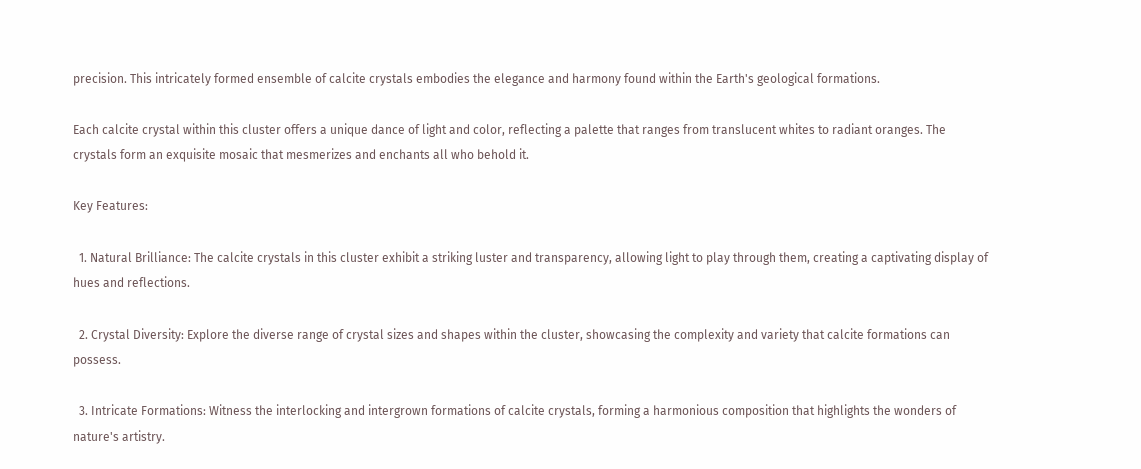precision. This intricately formed ensemble of calcite crystals embodies the elegance and harmony found within the Earth's geological formations.

Each calcite crystal within this cluster offers a unique dance of light and color, reflecting a palette that ranges from translucent whites to radiant oranges. The crystals form an exquisite mosaic that mesmerizes and enchants all who behold it.

Key Features:

  1. Natural Brilliance: The calcite crystals in this cluster exhibit a striking luster and transparency, allowing light to play through them, creating a captivating display of hues and reflections.

  2. Crystal Diversity: Explore the diverse range of crystal sizes and shapes within the cluster, showcasing the complexity and variety that calcite formations can possess.

  3. Intricate Formations: Witness the interlocking and intergrown formations of calcite crystals, forming a harmonious composition that highlights the wonders of nature's artistry.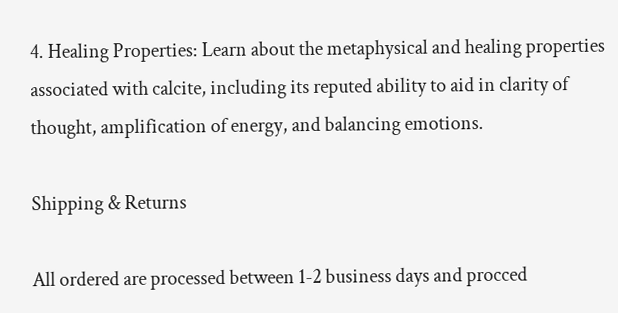4. Healing Properties: Learn about the metaphysical and healing properties associated with calcite, including its reputed ability to aid in clarity of thought, amplification of energy, and balancing emotions.

Shipping & Returns

All ordered are processed between 1-2 business days and procced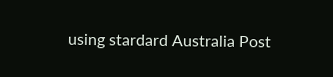using stardard Australia Post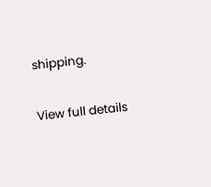shipping.

View full details